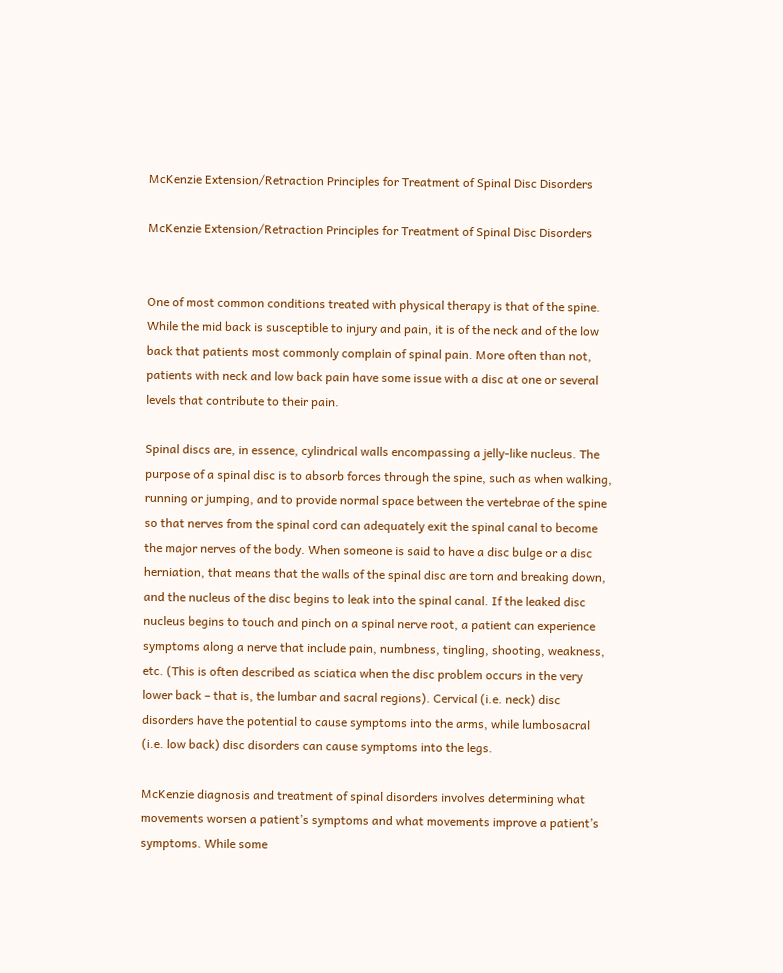McKenzie Extension/Retraction Principles for Treatment of Spinal Disc Disorders

McKenzie Extension/Retraction Principles for Treatment of Spinal Disc Disorders


One of most common conditions treated with physical therapy is that of the spine. While the mid back is susceptible to injury and pain, it is of the neck and of the low back that patients most commonly complain of spinal pain. More often than not, patients with neck and low back pain have some issue with a disc at one or several levels that contribute to their pain.

Spinal discs are, in essence, cylindrical walls encompassing a jelly-like nucleus. The purpose of a spinal disc is to absorb forces through the spine, such as when walking, running or jumping, and to provide normal space between the vertebrae of the spine so that nerves from the spinal cord can adequately exit the spinal canal to become the major nerves of the body. When someone is said to have a disc bulge or a disc herniation, that means that the walls of the spinal disc are torn and breaking down, and the nucleus of the disc begins to leak into the spinal canal. If the leaked disc nucleus begins to touch and pinch on a spinal nerve root, a patient can experience symptoms along a nerve that include pain, numbness, tingling, shooting, weakness, etc. (This is often described as sciatica when the disc problem occurs in the very lower back – that is, the lumbar and sacral regions). Cervical (i.e. neck) disc disorders have the potential to cause symptoms into the arms, while lumbosacral (i.e. low back) disc disorders can cause symptoms into the legs.

McKenzie diagnosis and treatment of spinal disorders involves determining what movements worsen a patient’s symptoms and what movements improve a patient’s symptoms. While some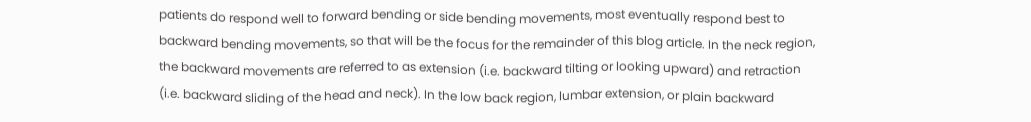patients do respond well to forward bending or side bending movements, most eventually respond best to backward bending movements, so that will be the focus for the remainder of this blog article. In the neck region, the backward movements are referred to as extension (i.e. backward tilting or looking upward) and retraction (i.e. backward sliding of the head and neck). In the low back region, lumbar extension, or plain backward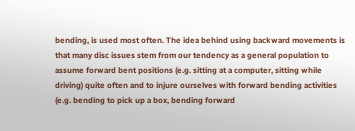bending, is used most often. The idea behind using backward movements is that many disc issues stem from our tendency as a general population to assume forward bent positions (e.g. sitting at a computer, sitting while driving) quite often and to injure ourselves with forward bending activities (e.g. bending to pick up a box, bending forward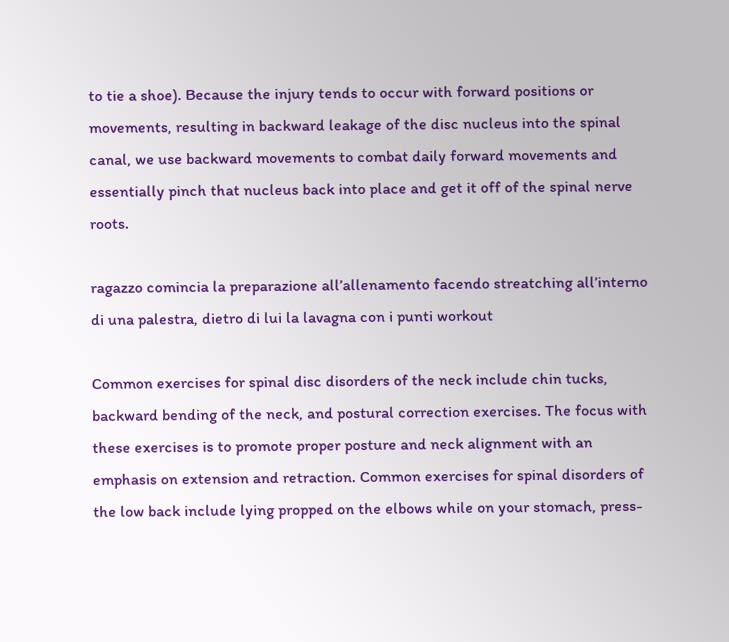to tie a shoe). Because the injury tends to occur with forward positions or movements, resulting in backward leakage of the disc nucleus into the spinal canal, we use backward movements to combat daily forward movements and essentially pinch that nucleus back into place and get it off of the spinal nerve roots.

ragazzo comincia la preparazione all’allenamento facendo streatching all’interno di una palestra, dietro di lui la lavagna con i punti workout

Common exercises for spinal disc disorders of the neck include chin tucks, backward bending of the neck, and postural correction exercises. The focus with these exercises is to promote proper posture and neck alignment with an emphasis on extension and retraction. Common exercises for spinal disorders of the low back include lying propped on the elbows while on your stomach, press-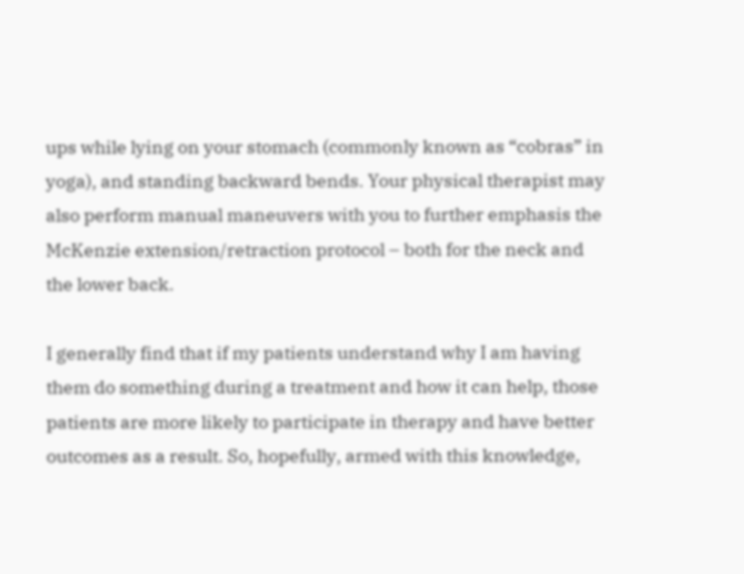ups while lying on your stomach (commonly known as “cobras” in yoga), and standing backward bends. Your physical therapist may also perform manual maneuvers with you to further emphasis the McKenzie extension/retraction protocol – both for the neck and the lower back.

I generally find that if my patients understand why I am having them do something during a treatment and how it can help, those patients are more likely to participate in therapy and have better outcomes as a result. So, hopefully, armed with this knowledge,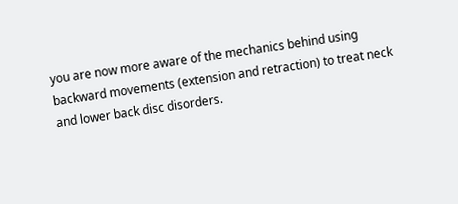you are now more aware of the mechanics behind using backward movements (extension and retraction) to treat neck and lower back disc disorders.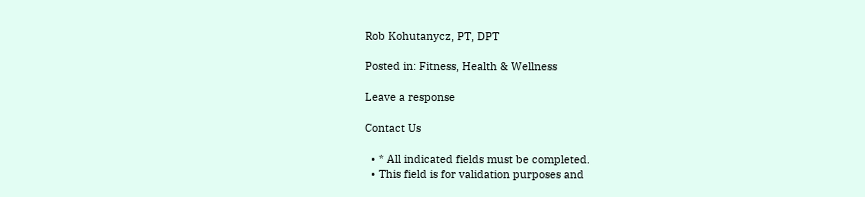Rob Kohutanycz, PT, DPT

Posted in: Fitness, Health & Wellness

Leave a response

Contact Us

  • * All indicated fields must be completed.
  • This field is for validation purposes and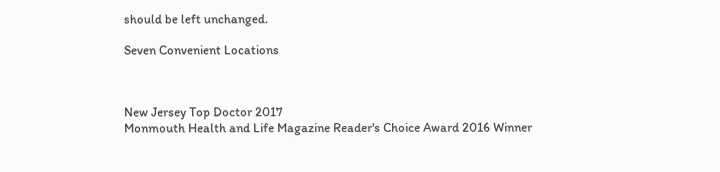should be left unchanged.

Seven Convenient Locations



New Jersey Top Doctor 2017
Monmouth Health and Life Magazine Reader's Choice Award 2016 Winner